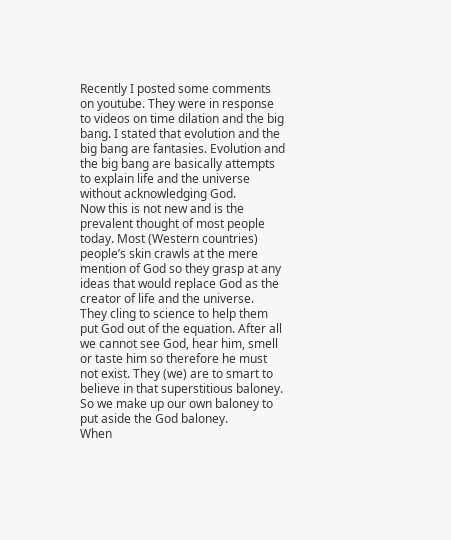Recently I posted some comments on youtube. They were in response to videos on time dilation and the big bang. I stated that evolution and the big bang are fantasies. Evolution and the big bang are basically attempts to explain life and the universe without acknowledging God.
Now this is not new and is the prevalent thought of most people today. Most (Western countries) people’s skin crawls at the mere mention of God so they grasp at any ideas that would replace God as the creator of life and the universe.
They cling to science to help them put God out of the equation. After all we cannot see God, hear him, smell or taste him so therefore he must not exist. They (we) are to smart to believe in that superstitious baloney. So we make up our own baloney to put aside the God baloney.
When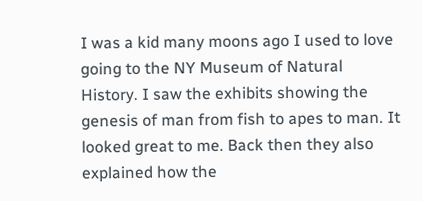I was a kid many moons ago I used to love going to the NY Museum of Natural History. I saw the exhibits showing the genesis of man from fish to apes to man. It looked great to me. Back then they also explained how the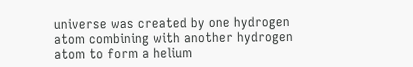universe was created by one hydrogen atom combining with another hydrogen atom to form a helium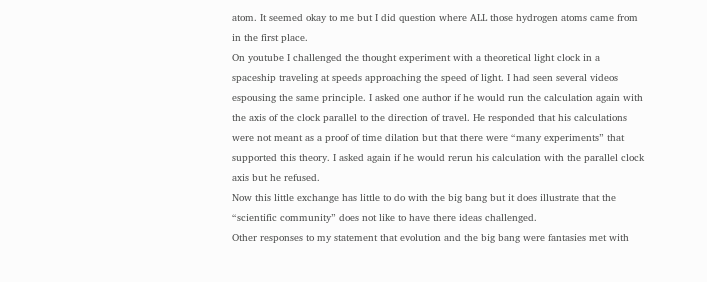atom. It seemed okay to me but I did question where ALL those hydrogen atoms came from in the first place.
On youtube I challenged the thought experiment with a theoretical light clock in a spaceship traveling at speeds approaching the speed of light. I had seen several videos espousing the same principle. I asked one author if he would run the calculation again with the axis of the clock parallel to the direction of travel. He responded that his calculations were not meant as a proof of time dilation but that there were “many experiments” that supported this theory. I asked again if he would rerun his calculation with the parallel clock axis but he refused.
Now this little exchange has little to do with the big bang but it does illustrate that the “scientific community” does not like to have there ideas challenged.
Other responses to my statement that evolution and the big bang were fantasies met with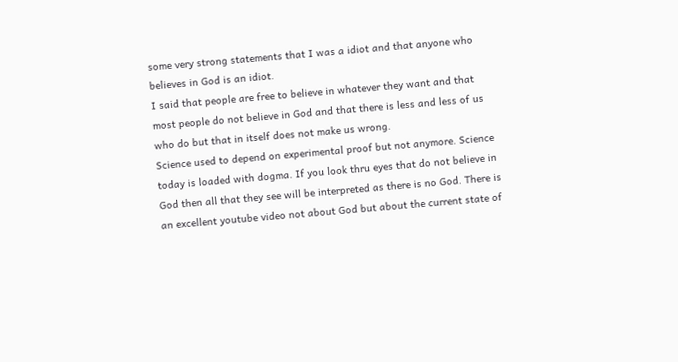some very strong statements that I was a idiot and that anyone who believes in God is an idiot.
I said that people are free to believe in whatever they want and that most people do not believe in God and that there is less and less of us who do but that in itself does not make us wrong.
Science used to depend on experimental proof but not anymore. Science today is loaded with dogma. If you look thru eyes that do not believe in God then all that they see will be interpreted as there is no God. There is an excellent youtube video not about God but about the current state of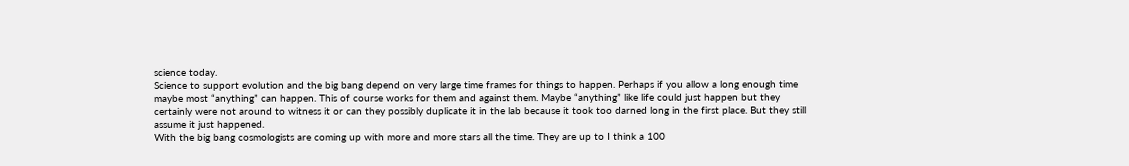science today.
Science to support evolution and the big bang depend on very large time frames for things to happen. Perhaps if you allow a long enough time maybe most “anything” can happen. This of course works for them and against them. Maybe “anything” like life could just happen but they certainly were not around to witness it or can they possibly duplicate it in the lab because it took too darned long in the first place. But they still assume it just happened.
With the big bang cosmologists are coming up with more and more stars all the time. They are up to I think a 100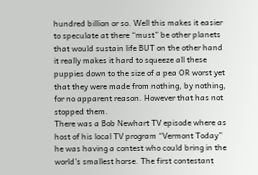hundred billion or so. Well this makes it easier to speculate at there “must” be other planets that would sustain life BUT on the other hand it really makes it hard to squeeze all these puppies down to the size of a pea OR worst yet that they were made from nothing, by nothing, for no apparent reason. However that has not stopped them.
There was a Bob Newhart TV episode where as host of his local TV program “Vermont Today” he was having a contest who could bring in the world’s smallest horse. The first contestant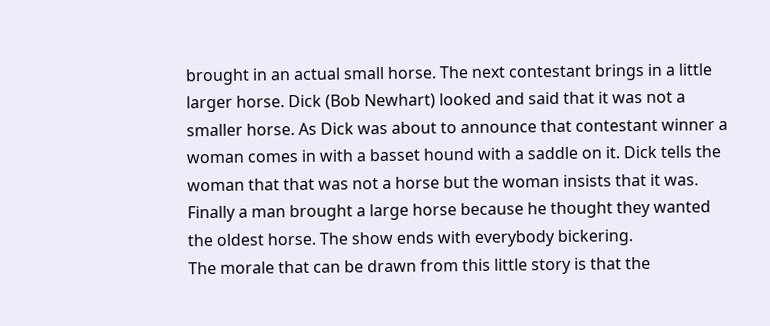brought in an actual small horse. The next contestant brings in a little larger horse. Dick (Bob Newhart) looked and said that it was not a smaller horse. As Dick was about to announce that contestant winner a woman comes in with a basset hound with a saddle on it. Dick tells the woman that that was not a horse but the woman insists that it was. Finally a man brought a large horse because he thought they wanted the oldest horse. The show ends with everybody bickering.
The morale that can be drawn from this little story is that the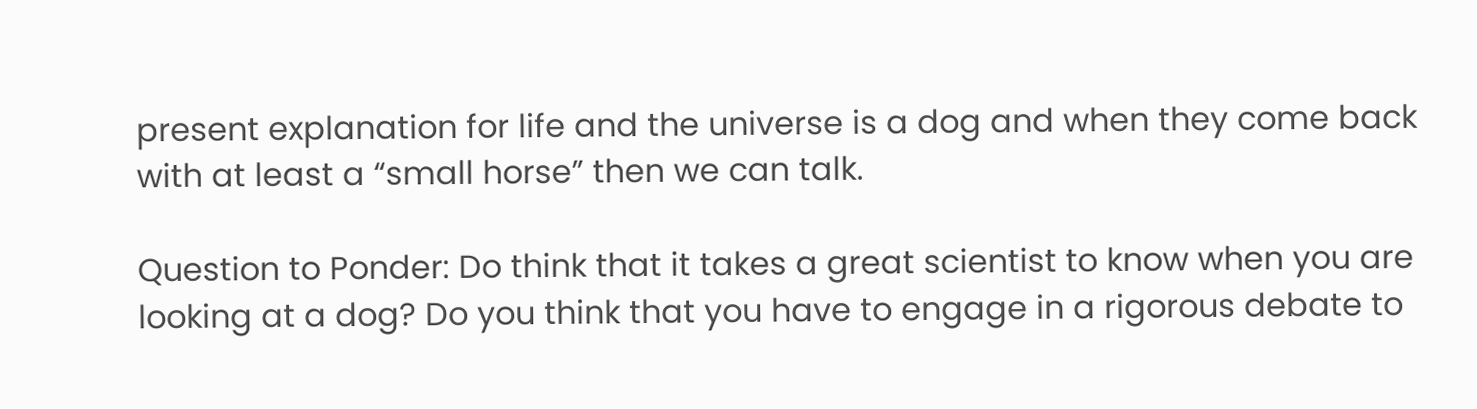present explanation for life and the universe is a dog and when they come back with at least a “small horse” then we can talk.

Question to Ponder: Do think that it takes a great scientist to know when you are looking at a dog? Do you think that you have to engage in a rigorous debate to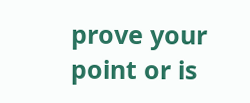prove your point or is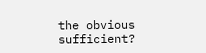the obvious sufficient?